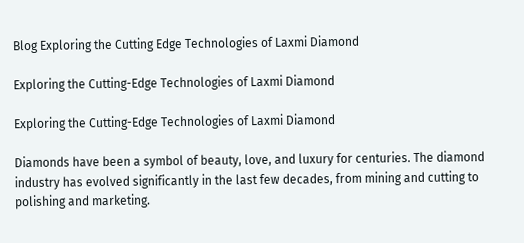Blog Exploring the Cutting Edge Technologies of Laxmi Diamond

Exploring the Cutting-Edge Technologies of Laxmi Diamond

Exploring the Cutting-Edge Technologies of Laxmi Diamond

Diamonds have been a symbol of beauty, love, and luxury for centuries. The diamond industry has evolved significantly in the last few decades, from mining and cutting to polishing and marketing.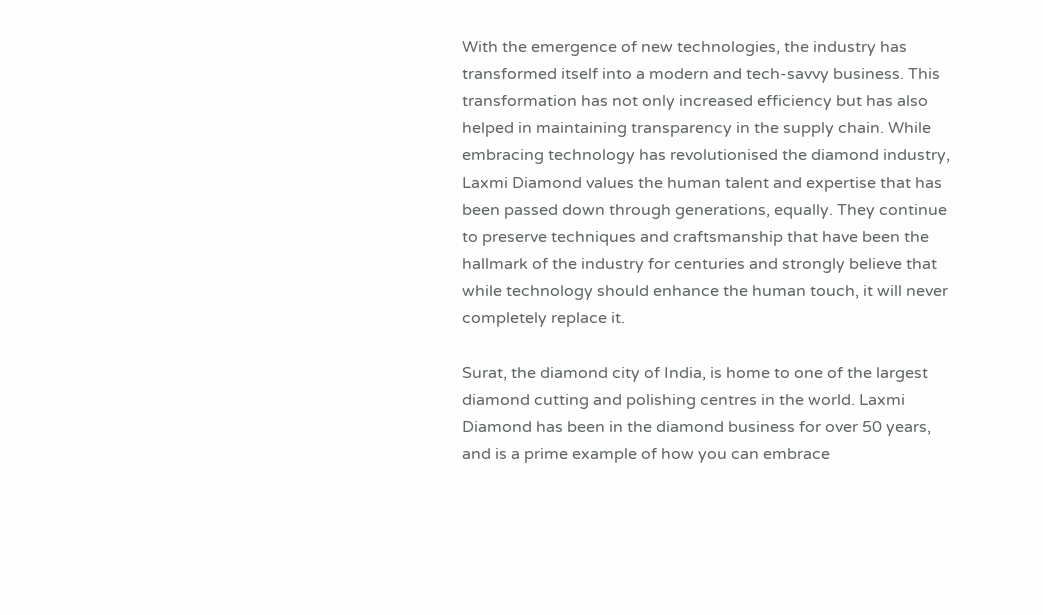With the emergence of new technologies, the industry has transformed itself into a modern and tech-savvy business. This transformation has not only increased efficiency but has also helped in maintaining transparency in the supply chain. While embracing technology has revolutionised the diamond industry, Laxmi Diamond values the human talent and expertise that has been passed down through generations, equally. They continue to preserve techniques and craftsmanship that have been the hallmark of the industry for centuries and strongly believe that while technology should enhance the human touch, it will never completely replace it.

Surat, the diamond city of India, is home to one of the largest diamond cutting and polishing centres in the world. Laxmi Diamond has been in the diamond business for over 50 years, and is a prime example of how you can embrace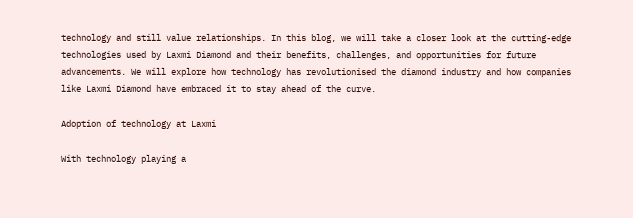technology and still value relationships. In this blog, we will take a closer look at the cutting-edge technologies used by Laxmi Diamond and their benefits, challenges, and opportunities for future advancements. We will explore how technology has revolutionised the diamond industry and how companies like Laxmi Diamond have embraced it to stay ahead of the curve.

Adoption of technology at Laxmi

With technology playing a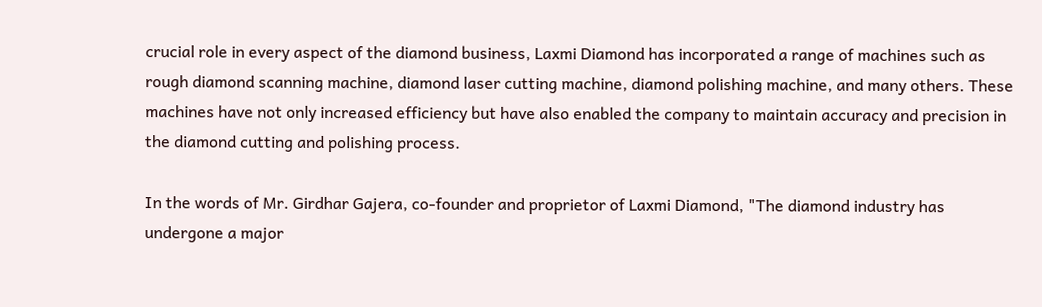crucial role in every aspect of the diamond business, Laxmi Diamond has incorporated a range of machines such as rough diamond scanning machine, diamond laser cutting machine, diamond polishing machine, and many others. These machines have not only increased efficiency but have also enabled the company to maintain accuracy and precision in the diamond cutting and polishing process.

In the words of Mr. Girdhar Gajera, co-founder and proprietor of Laxmi Diamond, "The diamond industry has undergone a major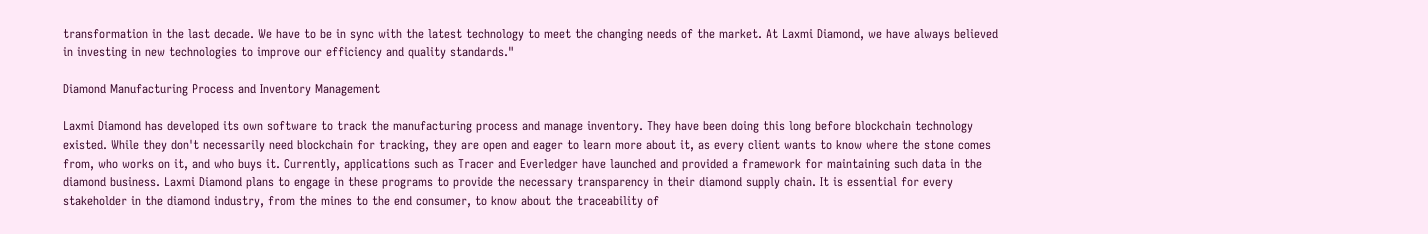transformation in the last decade. We have to be in sync with the latest technology to meet the changing needs of the market. At Laxmi Diamond, we have always believed in investing in new technologies to improve our efficiency and quality standards."

Diamond Manufacturing Process and Inventory Management

Laxmi Diamond has developed its own software to track the manufacturing process and manage inventory. They have been doing this long before blockchain technology existed. While they don't necessarily need blockchain for tracking, they are open and eager to learn more about it, as every client wants to know where the stone comes from, who works on it, and who buys it. Currently, applications such as Tracer and Everledger have launched and provided a framework for maintaining such data in the diamond business. Laxmi Diamond plans to engage in these programs to provide the necessary transparency in their diamond supply chain. It is essential for every stakeholder in the diamond industry, from the mines to the end consumer, to know about the traceability of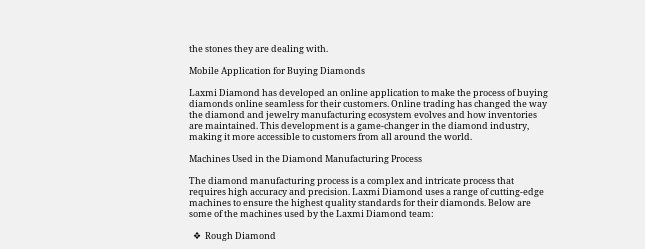the stones they are dealing with.

Mobile Application for Buying Diamonds

Laxmi Diamond has developed an online application to make the process of buying diamonds online seamless for their customers. Online trading has changed the way the diamond and jewelry manufacturing ecosystem evolves and how inventories are maintained. This development is a game-changer in the diamond industry, making it more accessible to customers from all around the world.

Machines Used in the Diamond Manufacturing Process

The diamond manufacturing process is a complex and intricate process that requires high accuracy and precision. Laxmi Diamond uses a range of cutting-edge machines to ensure the highest quality standards for their diamonds. Below are some of the machines used by the Laxmi Diamond team:

  ❖  Rough Diamond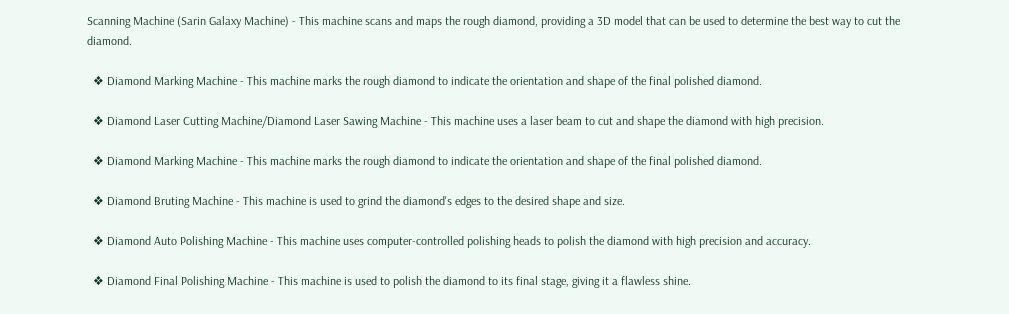Scanning Machine (Sarin Galaxy Machine) - This machine scans and maps the rough diamond, providing a 3D model that can be used to determine the best way to cut the diamond.

  ❖ Diamond Marking Machine - This machine marks the rough diamond to indicate the orientation and shape of the final polished diamond.

  ❖ Diamond Laser Cutting Machine/Diamond Laser Sawing Machine - This machine uses a laser beam to cut and shape the diamond with high precision.

  ❖ Diamond Marking Machine - This machine marks the rough diamond to indicate the orientation and shape of the final polished diamond.

  ❖ Diamond Bruting Machine - This machine is used to grind the diamond's edges to the desired shape and size.

  ❖ Diamond Auto Polishing Machine - This machine uses computer-controlled polishing heads to polish the diamond with high precision and accuracy.

  ❖ Diamond Final Polishing Machine - This machine is used to polish the diamond to its final stage, giving it a flawless shine.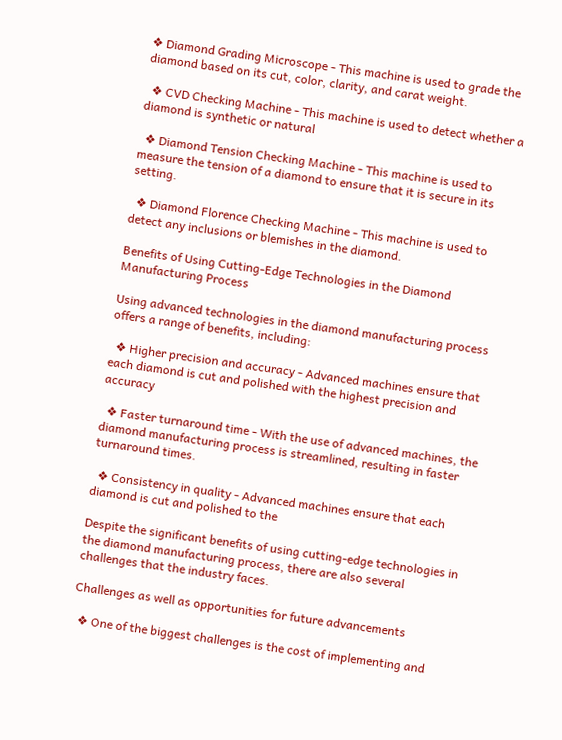❖ Diamond Grading Microscope - This machine is used to grade the diamond based on its cut, color, clarity, and carat weight.

  ❖ CVD Checking Machine - This machine is used to detect whether a diamond is synthetic or natural

  ❖ Diamond Tension Checking Machine - This machine is used to measure the tension of a diamond to ensure that it is secure in its setting.

  ❖ Diamond Florence Checking Machine - This machine is used to detect any inclusions or blemishes in the diamond.

Benefits of Using Cutting-Edge Technologies in the Diamond Manufacturing Process

Using advanced technologies in the diamond manufacturing process offers a range of benefits, including:

  ❖ Higher precision and accuracy - Advanced machines ensure that each diamond is cut and polished with the highest precision and accuracy

  ❖ Faster turnaround time - With the use of advanced machines, the diamond manufacturing process is streamlined, resulting in faster turnaround times.

  ❖ Consistency in quality - Advanced machines ensure that each diamond is cut and polished to the

Despite the significant benefits of using cutting-edge technologies in the diamond manufacturing process, there are also several challenges that the industry faces.

Challenges as well as opportunities for future advancements

  ❖ One of the biggest challenges is the cost of implementing and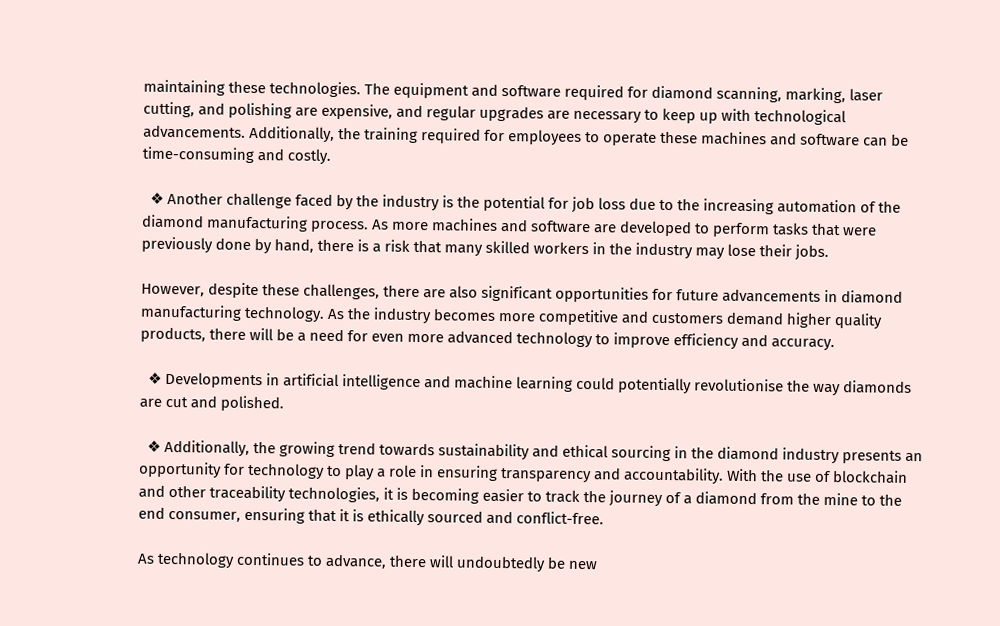maintaining these technologies. The equipment and software required for diamond scanning, marking, laser cutting, and polishing are expensive, and regular upgrades are necessary to keep up with technological advancements. Additionally, the training required for employees to operate these machines and software can be time-consuming and costly.

  ❖ Another challenge faced by the industry is the potential for job loss due to the increasing automation of the diamond manufacturing process. As more machines and software are developed to perform tasks that were previously done by hand, there is a risk that many skilled workers in the industry may lose their jobs.

However, despite these challenges, there are also significant opportunities for future advancements in diamond manufacturing technology. As the industry becomes more competitive and customers demand higher quality products, there will be a need for even more advanced technology to improve efficiency and accuracy.

  ❖ Developments in artificial intelligence and machine learning could potentially revolutionise the way diamonds are cut and polished.

  ❖ Additionally, the growing trend towards sustainability and ethical sourcing in the diamond industry presents an opportunity for technology to play a role in ensuring transparency and accountability. With the use of blockchain and other traceability technologies, it is becoming easier to track the journey of a diamond from the mine to the end consumer, ensuring that it is ethically sourced and conflict-free.

As technology continues to advance, there will undoubtedly be new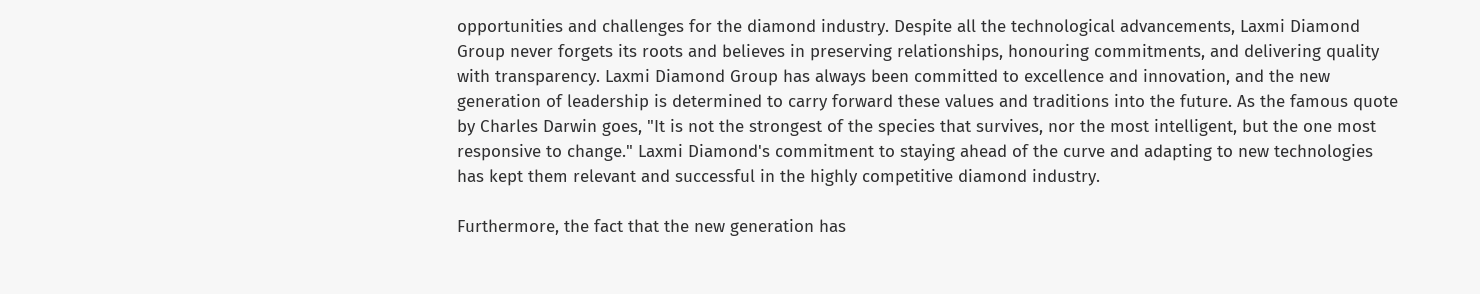opportunities and challenges for the diamond industry. Despite all the technological advancements, Laxmi Diamond Group never forgets its roots and believes in preserving relationships, honouring commitments, and delivering quality with transparency. Laxmi Diamond Group has always been committed to excellence and innovation, and the new generation of leadership is determined to carry forward these values and traditions into the future. As the famous quote by Charles Darwin goes, "It is not the strongest of the species that survives, nor the most intelligent, but the one most responsive to change." Laxmi Diamond's commitment to staying ahead of the curve and adapting to new technologies has kept them relevant and successful in the highly competitive diamond industry.

Furthermore, the fact that the new generation has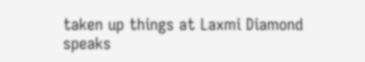taken up things at Laxmi Diamond speaks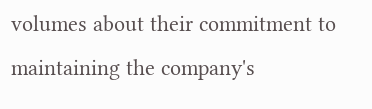volumes about their commitment to maintaining the company's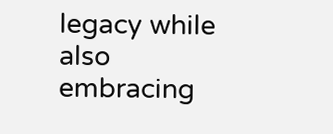legacy while also embracing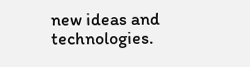new ideas and technologies.